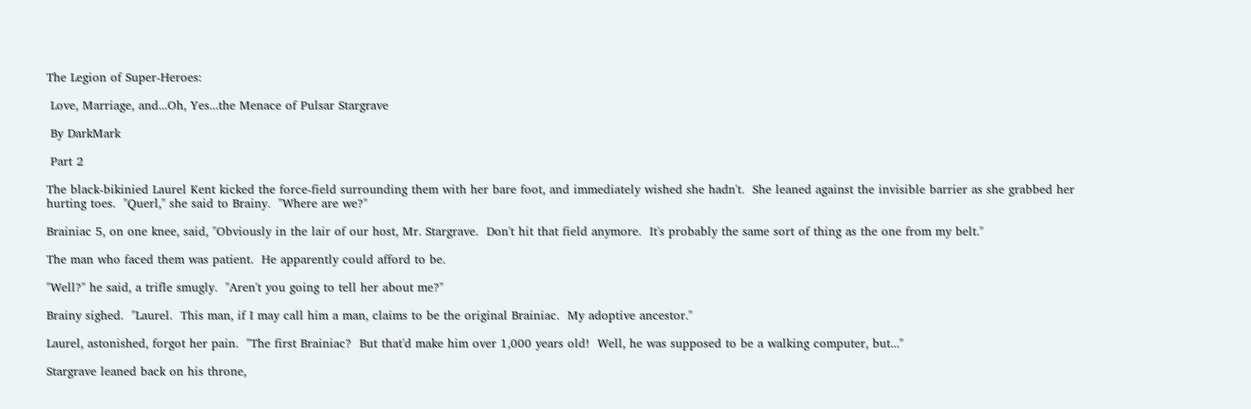The Legion of Super-Heroes:

 Love, Marriage, and...Oh, Yes...the Menace of Pulsar Stargrave

 By DarkMark

 Part 2

The black-bikinied Laurel Kent kicked the force-field surrounding them with her bare foot, and immediately wished she hadn't.  She leaned against the invisible barrier as she grabbed her hurting toes.  "Querl," she said to Brainy.  "Where are we?"

Brainiac 5, on one knee, said, "Obviously in the lair of our host, Mr. Stargrave.  Don't hit that field anymore.  It's probably the same sort of thing as the one from my belt."

The man who faced them was patient.  He apparently could afford to be.

"Well?" he said, a trifle smugly.  "Aren't you going to tell her about me?"

Brainy sighed.  "Laurel.  This man, if I may call him a man, claims to be the original Brainiac.  My adoptive ancestor."

Laurel, astonished, forgot her pain.  "The first Brainiac?  But that'd make him over 1,000 years old!  Well, he was supposed to be a walking computer, but..."

Stargrave leaned back on his throne,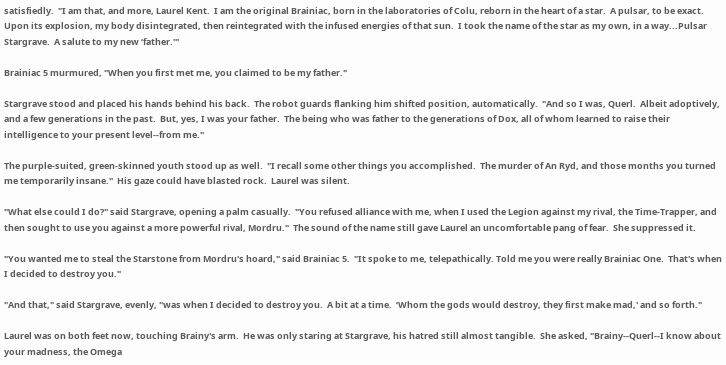satisfiedly.  "I am that, and more, Laurel Kent.  I am the original Brainiac, born in the laboratories of Colu, reborn in the heart of a star.  A pulsar, to be exact.  Upon its explosion, my body disintegrated, then reintegrated with the infused energies of that sun.  I took the name of the star as my own, in a way...Pulsar Stargrave.  A salute to my new ‘father.'"

Brainiac 5 murmured, "When you first met me, you claimed to be my father."

Stargrave stood and placed his hands behind his back.  The robot guards flanking him shifted position, automatically.  "And so I was, Querl.  Albeit adoptively, and a few generations in the past.  But, yes, I was your father.  The being who was father to the generations of Dox, all of whom learned to raise their intelligence to your present level--from me."

The purple-suited, green-skinned youth stood up as well.  "I recall some other things you accomplished.  The murder of An Ryd, and those months you turned me temporarily insane."  His gaze could have blasted rock.  Laurel was silent.

"What else could I do?" said Stargrave, opening a palm casually.  "You refused alliance with me, when I used the Legion against my rival, the Time-Trapper, and then sought to use you against a more powerful rival, Mordru."  The sound of the name still gave Laurel an uncomfortable pang of fear.  She suppressed it.

"You wanted me to steal the Starstone from Mordru's hoard," said Brainiac 5.  "It spoke to me, telepathically. Told me you were really Brainiac One.  That's when I decided to destroy you."

"And that," said Stargrave, evenly, "was when I decided to destroy you.  A bit at a time.  ‘Whom the gods would destroy, they first make mad,' and so forth."

Laurel was on both feet now, touching Brainy's arm.  He was only staring at Stargrave, his hatred still almost tangible.  She asked, "Brainy--Querl--I know about your madness, the Omega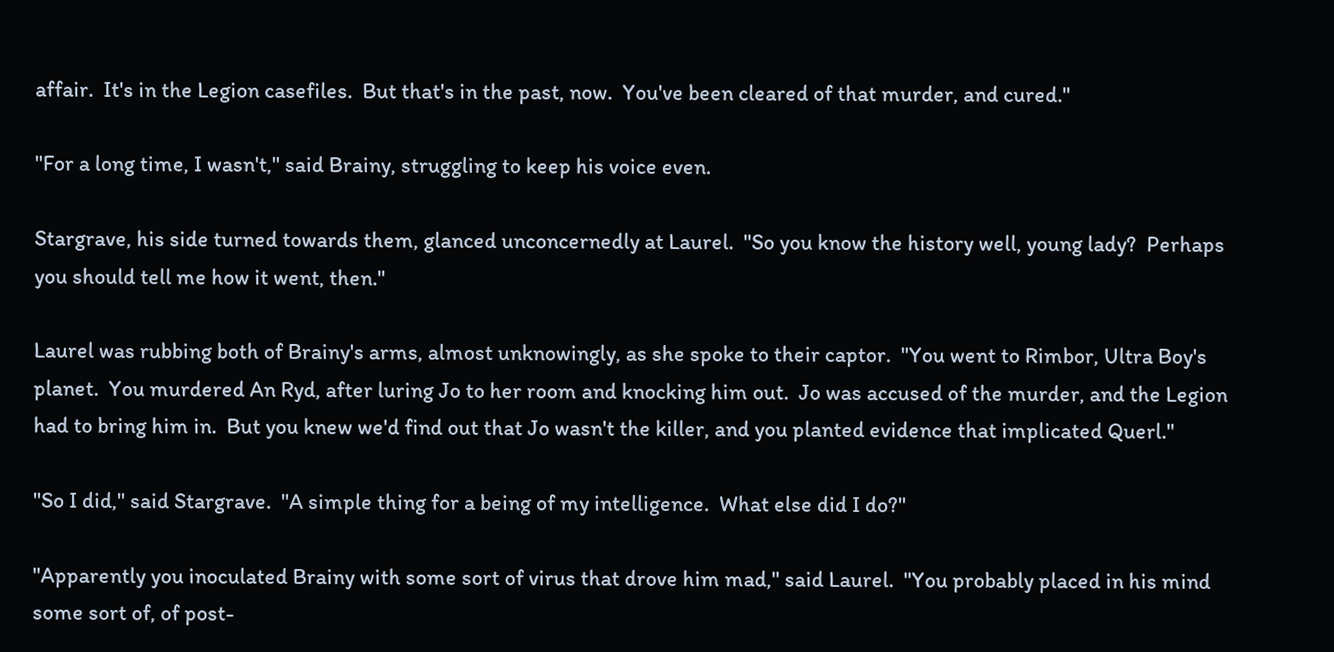affair.  It's in the Legion casefiles.  But that's in the past, now.  You've been cleared of that murder, and cured."

"For a long time, I wasn't," said Brainy, struggling to keep his voice even.

Stargrave, his side turned towards them, glanced unconcernedly at Laurel.  "So you know the history well, young lady?  Perhaps you should tell me how it went, then."

Laurel was rubbing both of Brainy's arms, almost unknowingly, as she spoke to their captor.  "You went to Rimbor, Ultra Boy's planet.  You murdered An Ryd, after luring Jo to her room and knocking him out.  Jo was accused of the murder, and the Legion had to bring him in.  But you knew we'd find out that Jo wasn't the killer, and you planted evidence that implicated Querl."

"So I did," said Stargrave.  "A simple thing for a being of my intelligence.  What else did I do?"

"Apparently you inoculated Brainy with some sort of virus that drove him mad," said Laurel.  "You probably placed in his mind some sort of, of post-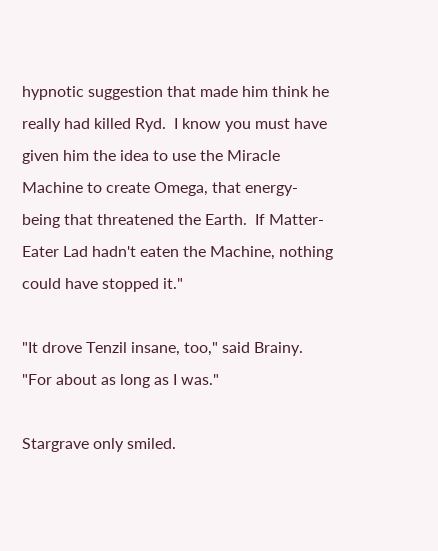hypnotic suggestion that made him think he really had killed Ryd.  I know you must have given him the idea to use the Miracle Machine to create Omega, that energy-being that threatened the Earth.  If Matter-Eater Lad hadn't eaten the Machine, nothing could have stopped it."

"It drove Tenzil insane, too," said Brainy.  "For about as long as I was."

Stargrave only smiled.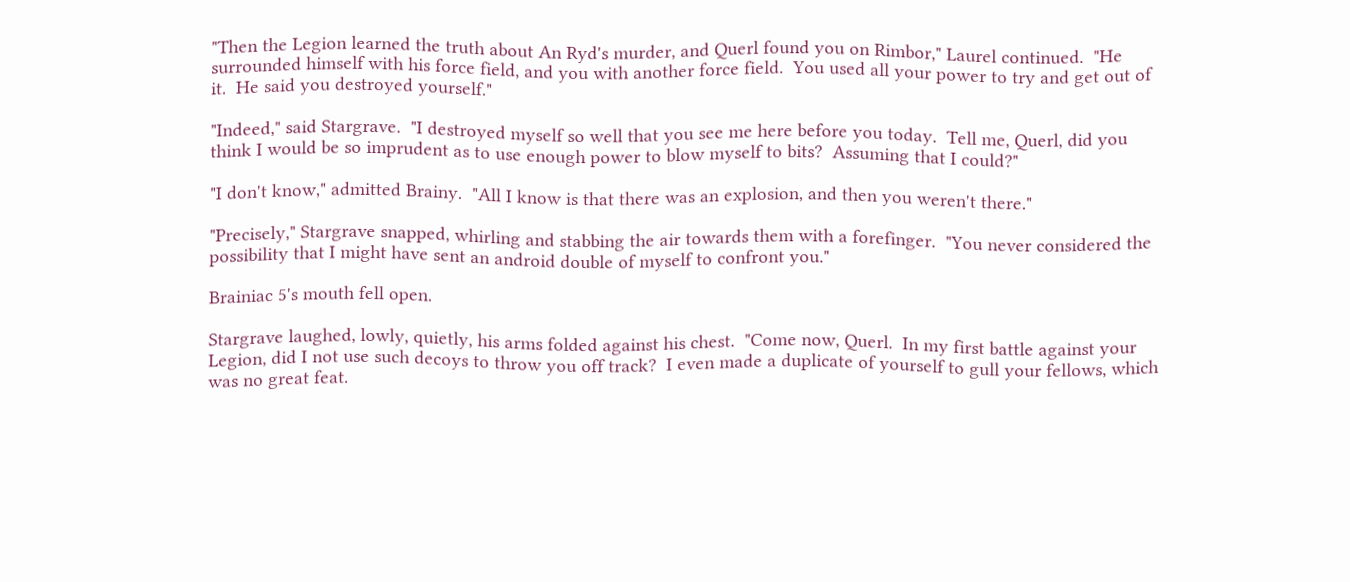"Then the Legion learned the truth about An Ryd's murder, and Querl found you on Rimbor," Laurel continued.  "He surrounded himself with his force field, and you with another force field.  You used all your power to try and get out of it.  He said you destroyed yourself."

"Indeed," said Stargrave.  "I destroyed myself so well that you see me here before you today.  Tell me, Querl, did you think I would be so imprudent as to use enough power to blow myself to bits?  Assuming that I could?"

"I don't know," admitted Brainy.  "All I know is that there was an explosion, and then you weren't there."

"Precisely," Stargrave snapped, whirling and stabbing the air towards them with a forefinger.  "You never considered the possibility that I might have sent an android double of myself to confront you."

Brainiac 5's mouth fell open.

Stargrave laughed, lowly, quietly, his arms folded against his chest.  "Come now, Querl.  In my first battle against your Legion, did I not use such decoys to throw you off track?  I even made a duplicate of yourself to gull your fellows, which was no great feat.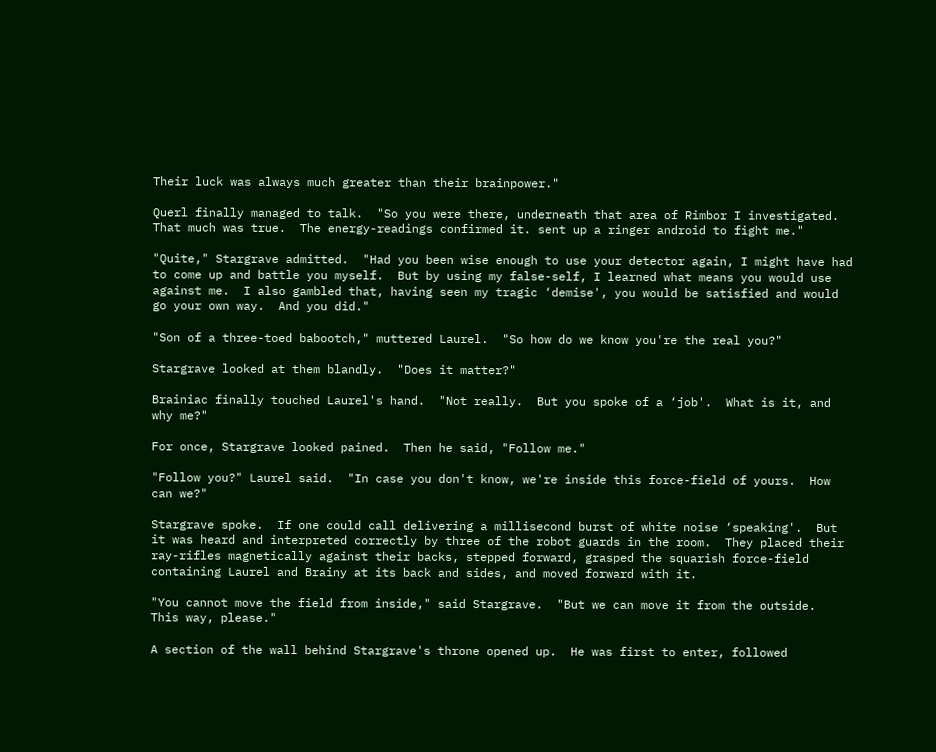Their luck was always much greater than their brainpower."

Querl finally managed to talk.  "So you were there, underneath that area of Rimbor I investigated.  That much was true.  The energy-readings confirmed it. sent up a ringer android to fight me."

"Quite," Stargrave admitted.  "Had you been wise enough to use your detector again, I might have had to come up and battle you myself.  But by using my false-self, I learned what means you would use against me.  I also gambled that, having seen my tragic ‘demise', you would be satisfied and would go your own way.  And you did."

"Son of a three-toed babootch," muttered Laurel.  "So how do we know you're the real you?"

Stargrave looked at them blandly.  "Does it matter?"

Brainiac finally touched Laurel's hand.  "Not really.  But you spoke of a ‘job'.  What is it, and why me?"

For once, Stargrave looked pained.  Then he said, "Follow me."

"Follow you?" Laurel said.  "In case you don't know, we're inside this force-field of yours.  How can we?"

Stargrave spoke.  If one could call delivering a millisecond burst of white noise ‘speaking'.  But it was heard and interpreted correctly by three of the robot guards in the room.  They placed their ray-rifles magnetically against their backs, stepped forward, grasped the squarish force-field containing Laurel and Brainy at its back and sides, and moved forward with it.

"You cannot move the field from inside," said Stargrave.  "But we can move it from the outside.  This way, please."

A section of the wall behind Stargrave's throne opened up.  He was first to enter, followed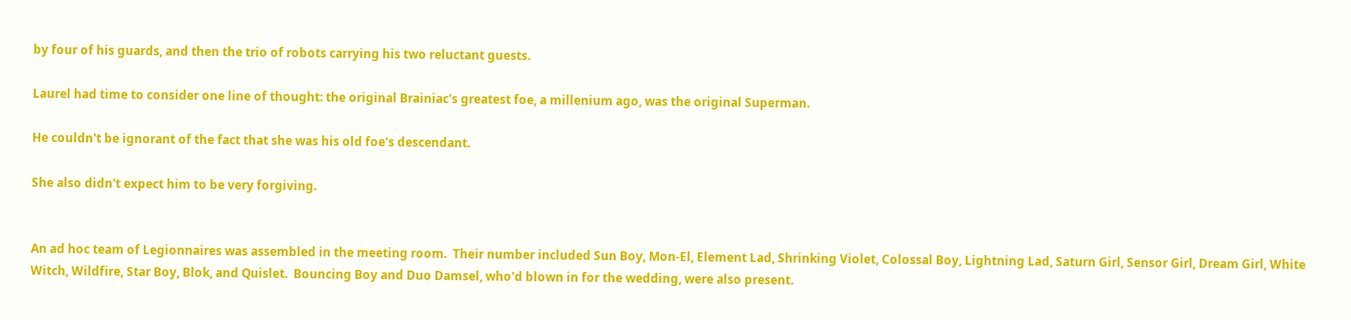by four of his guards, and then the trio of robots carrying his two reluctant guests.

Laurel had time to consider one line of thought: the original Brainiac's greatest foe, a millenium ago, was the original Superman.

He couldn't be ignorant of the fact that she was his old foe's descendant.

She also didn't expect him to be very forgiving.


An ad hoc team of Legionnaires was assembled in the meeting room.  Their number included Sun Boy, Mon-El, Element Lad, Shrinking Violet, Colossal Boy, Lightning Lad, Saturn Girl, Sensor Girl, Dream Girl, White Witch, Wildfire, Star Boy, Blok, and Quislet.  Bouncing Boy and Duo Damsel, who'd blown in for the wedding, were also present.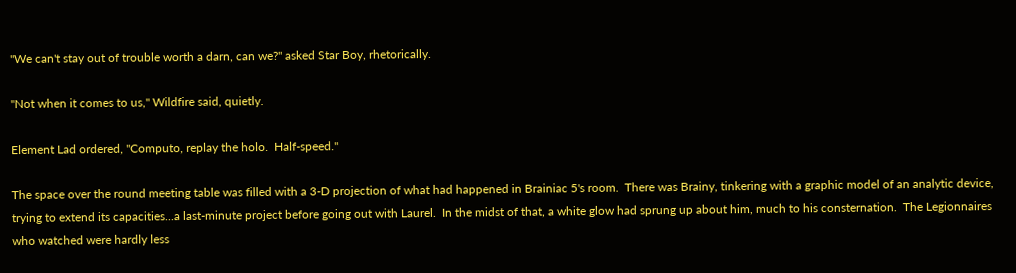"We can't stay out of trouble worth a darn, can we?" asked Star Boy, rhetorically.

"Not when it comes to us," Wildfire said, quietly.

Element Lad ordered, "Computo, replay the holo.  Half-speed."

The space over the round meeting table was filled with a 3-D projection of what had happened in Brainiac 5's room.  There was Brainy, tinkering with a graphic model of an analytic device, trying to extend its capacities...a last-minute project before going out with Laurel.  In the midst of that, a white glow had sprung up about him, much to his consternation.  The Legionnaires who watched were hardly less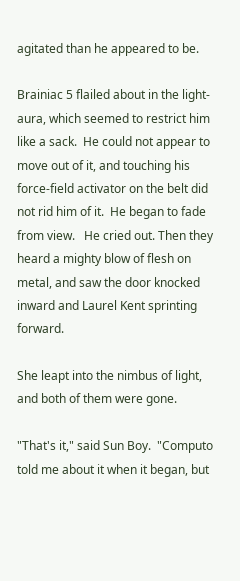agitated than he appeared to be.

Brainiac 5 flailed about in the light-aura, which seemed to restrict him like a sack.  He could not appear to move out of it, and touching his force-field activator on the belt did not rid him of it.  He began to fade from view.   He cried out. Then they heard a mighty blow of flesh on metal, and saw the door knocked inward and Laurel Kent sprinting forward.

She leapt into the nimbus of light, and both of them were gone.

"That's it," said Sun Boy.  "Computo told me about it when it began, but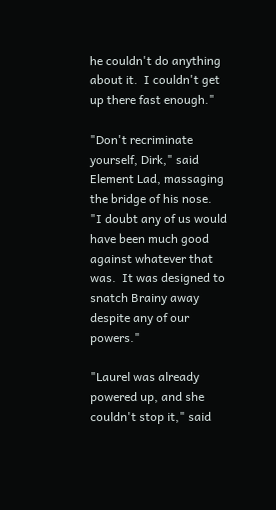he couldn't do anything about it.  I couldn't get up there fast enough."

"Don't recriminate yourself, Dirk," said Element Lad, massaging the bridge of his nose.  "I doubt any of us would have been much good against whatever that was.  It was designed to snatch Brainy away despite any of our powers."

"Laurel was already powered up, and she couldn't stop it," said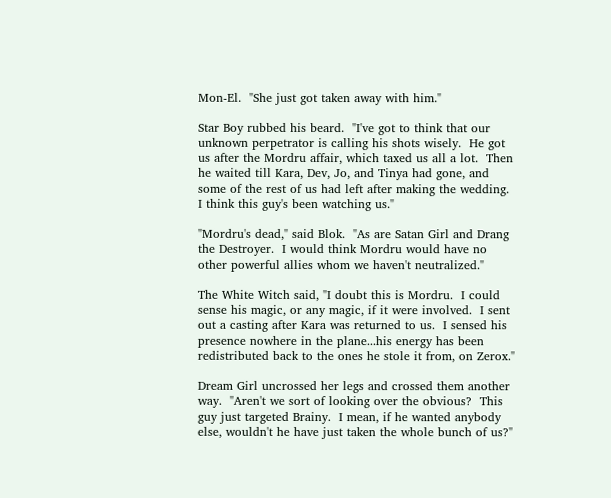Mon-El.  "She just got taken away with him."

Star Boy rubbed his beard.  "I've got to think that our unknown perpetrator is calling his shots wisely.  He got us after the Mordru affair, which taxed us all a lot.  Then he waited till Kara, Dev, Jo, and Tinya had gone, and some of the rest of us had left after making the wedding.  I think this guy's been watching us."

"Mordru's dead," said Blok.  "As are Satan Girl and Drang the Destroyer.  I would think Mordru would have no other powerful allies whom we haven't neutralized."

The White Witch said, "I doubt this is Mordru.  I could sense his magic, or any magic, if it were involved.  I sent out a casting after Kara was returned to us.  I sensed his presence nowhere in the plane...his energy has been redistributed back to the ones he stole it from, on Zerox."

Dream Girl uncrossed her legs and crossed them another way.  "Aren't we sort of looking over the obvious?  This guy just targeted Brainy.  I mean, if he wanted anybody else, wouldn't he have just taken the whole bunch of us?"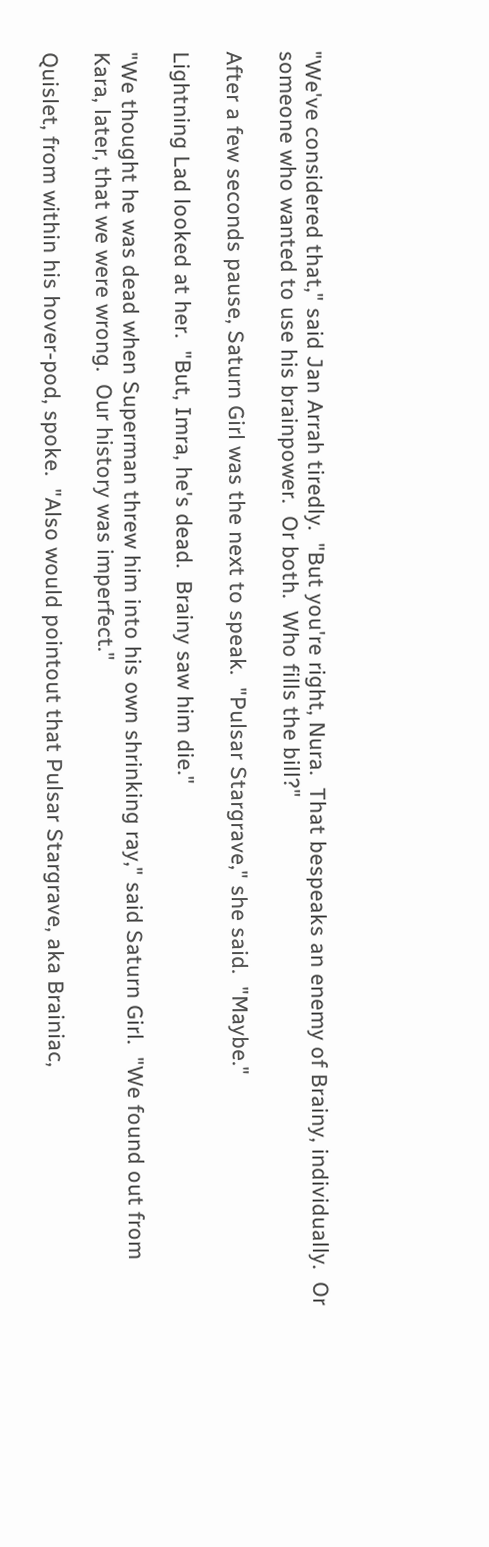"We've considered that," said Jan Arrah tiredly.  "But you're right, Nura.  That bespeaks an enemy of Brainy, individually.  Or someone who wanted to use his brainpower.  Or both.  Who fills the bill?"

After a few seconds pause, Saturn Girl was the next to speak.  "Pulsar Stargrave," she said.  "Maybe."

Lightning Lad looked at her.  "But, Imra, he's dead.  Brainy saw him die."

"We thought he was dead when Superman threw him into his own shrinking ray," said Saturn Girl.  "We found out from Kara, later, that we were wrong.  Our history was imperfect."

Quislet, from within his hover-pod, spoke.  "Also would pointout that Pulsar Stargrave, aka Brainiac,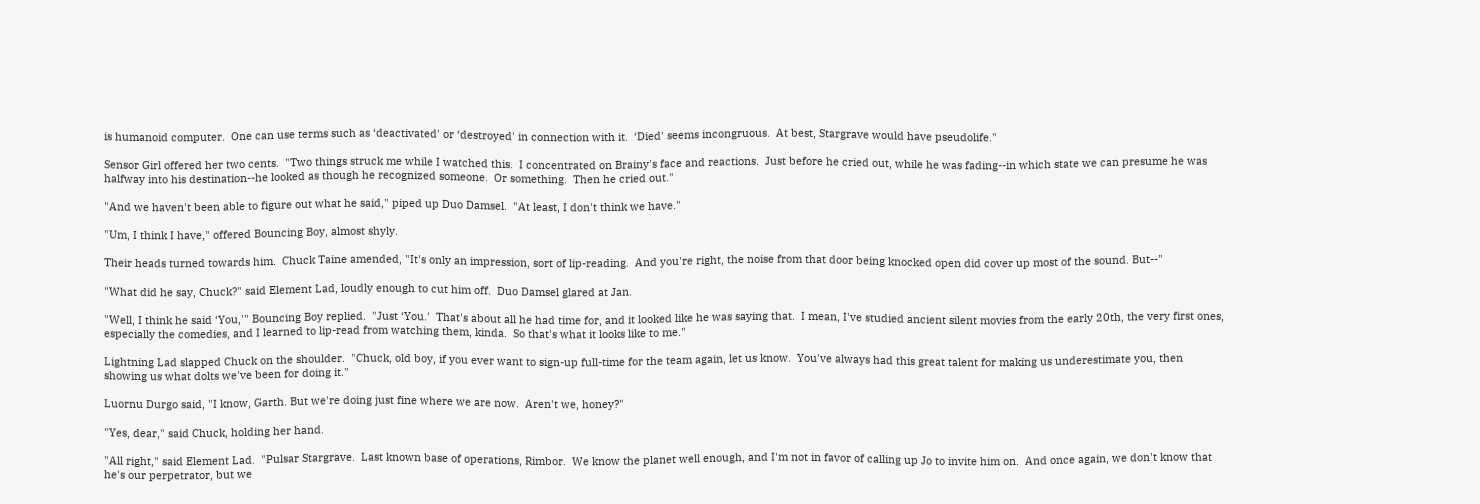is humanoid computer.  One can use terms such as ‘deactivated' or ‘destroyed' in connection with it.  ‘Died' seems incongruous.  At best, Stargrave would have pseudolife."

Sensor Girl offered her two cents.  "Two things struck me while I watched this.  I concentrated on Brainy's face and reactions.  Just before he cried out, while he was fading--in which state we can presume he was halfway into his destination--he looked as though he recognized someone.  Or something.  Then he cried out."

"And we haven't been able to figure out what he said," piped up Duo Damsel.  "At least, I don't think we have."

"Um, I think I have," offered Bouncing Boy, almost shyly.

Their heads turned towards him.  Chuck Taine amended, "It's only an impression, sort of lip-reading.  And you're right, the noise from that door being knocked open did cover up most of the sound. But--"

"What did he say, Chuck?" said Element Lad, loudly enough to cut him off.  Duo Damsel glared at Jan.

"Well, I think he said ‘You,'" Bouncing Boy replied.  "Just ‘You.'  That's about all he had time for, and it looked like he was saying that.  I mean, I've studied ancient silent movies from the early 20th, the very first ones, especially the comedies, and I learned to lip-read from watching them, kinda.  So that's what it looks like to me."

Lightning Lad slapped Chuck on the shoulder.  "Chuck, old boy, if you ever want to sign-up full-time for the team again, let us know.  You've always had this great talent for making us underestimate you, then showing us what dolts we've been for doing it."

Luornu Durgo said, "I know, Garth. But we're doing just fine where we are now.  Aren't we, honey?"

"Yes, dear," said Chuck, holding her hand.

"All right," said Element Lad.  "Pulsar Stargrave.  Last known base of operations, Rimbor.  We know the planet well enough, and I'm not in favor of calling up Jo to invite him on.  And once again, we don't know that he's our perpetrator, but we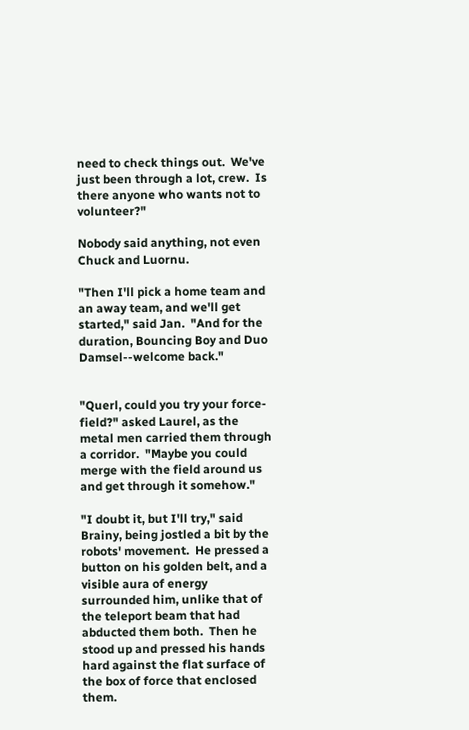need to check things out.  We've just been through a lot, crew.  Is there anyone who wants not to volunteer?"

Nobody said anything, not even Chuck and Luornu.

"Then I'll pick a home team and an away team, and we'll get started," said Jan.  "And for the duration, Bouncing Boy and Duo Damsel--welcome back."


"Querl, could you try your force-field?" asked Laurel, as the metal men carried them through a corridor.  "Maybe you could merge with the field around us and get through it somehow."

"I doubt it, but I'll try," said Brainy, being jostled a bit by the robots' movement.  He pressed a button on his golden belt, and a visible aura of energy surrounded him, unlike that of the teleport beam that had abducted them both.  Then he stood up and pressed his hands hard against the flat surface of the box of force that enclosed them.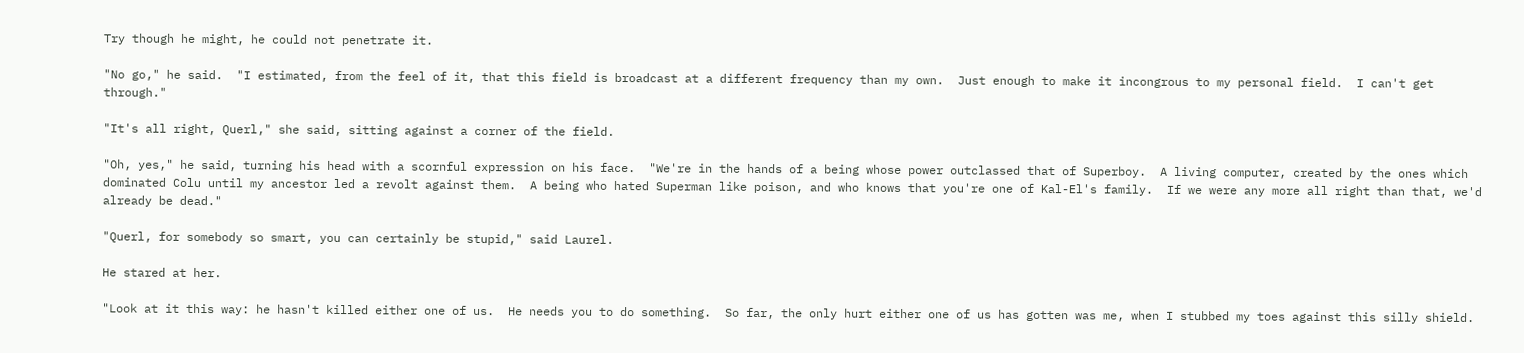Try though he might, he could not penetrate it.

"No go," he said.  "I estimated, from the feel of it, that this field is broadcast at a different frequency than my own.  Just enough to make it incongrous to my personal field.  I can't get through."

"It's all right, Querl," she said, sitting against a corner of the field.

"Oh, yes," he said, turning his head with a scornful expression on his face.  "We're in the hands of a being whose power outclassed that of Superboy.  A living computer, created by the ones which dominated Colu until my ancestor led a revolt against them.  A being who hated Superman like poison, and who knows that you're one of Kal-El's family.  If we were any more all right than that, we'd already be dead."

"Querl, for somebody so smart, you can certainly be stupid," said Laurel.

He stared at her.

"Look at it this way: he hasn't killed either one of us.  He needs you to do something.  So far, the only hurt either one of us has gotten was me, when I stubbed my toes against this silly shield.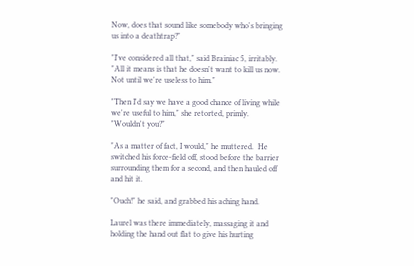Now, does that sound like somebody who's bringing us into a deathtrap?"

"I've considered all that," said Brainiac 5, irritably.  "All it means is that he doesn't want to kill us now.  Not until we're useless to him."

"Then I'd say we have a good chance of living while we're useful to him," she retorted, primly.  "Wouldn't you?"

"As a matter of fact, I would," he muttered.  He switched his force-field off, stood before the barrier surrounding them for a second, and then hauled off and hit it.

"Ouch!" he said, and grabbed his aching hand.

Laurel was there immediately, massaging it and holding the hand out flat to give his hurting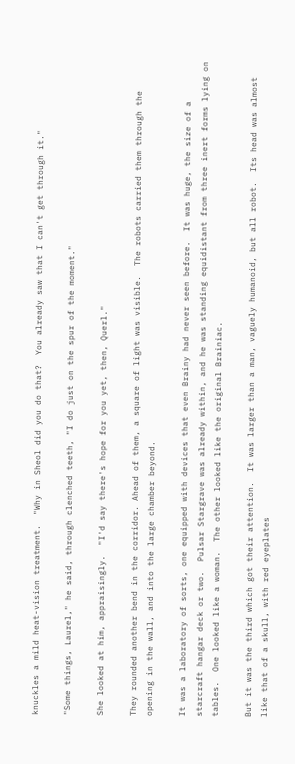knuckles a mild heat-vision treatment.  "Why in Sheol did you do that?  You already saw that I can't get through it."

"Some things, Laurel," he said, through clenched teeth, "I do just on the spur of the moment."

She looked at him, appraisingly.  "I'd say there's hope for you yet, then, Querl."

They rounded another bend in the corridor. Ahead of them, a square of light was visible.  The robots carried them through the opening in the wall, and into the large chamber beyond.

It was a laboratory of sorts, one equipped with devices that even Brainy had never seen before.  It was huge, the size of a starcraft hangar deck or two.  Pulsar Stargrave was already within, and he was standing equidistant from three inert forms lying on tables.  One looked like a woman.  The other looked like the original Brainiac.

But it was the third which got their attention.  It was larger than a man, vaguely humanoid, but all robot.  Its head was almost like that of a skull, with red eyeplates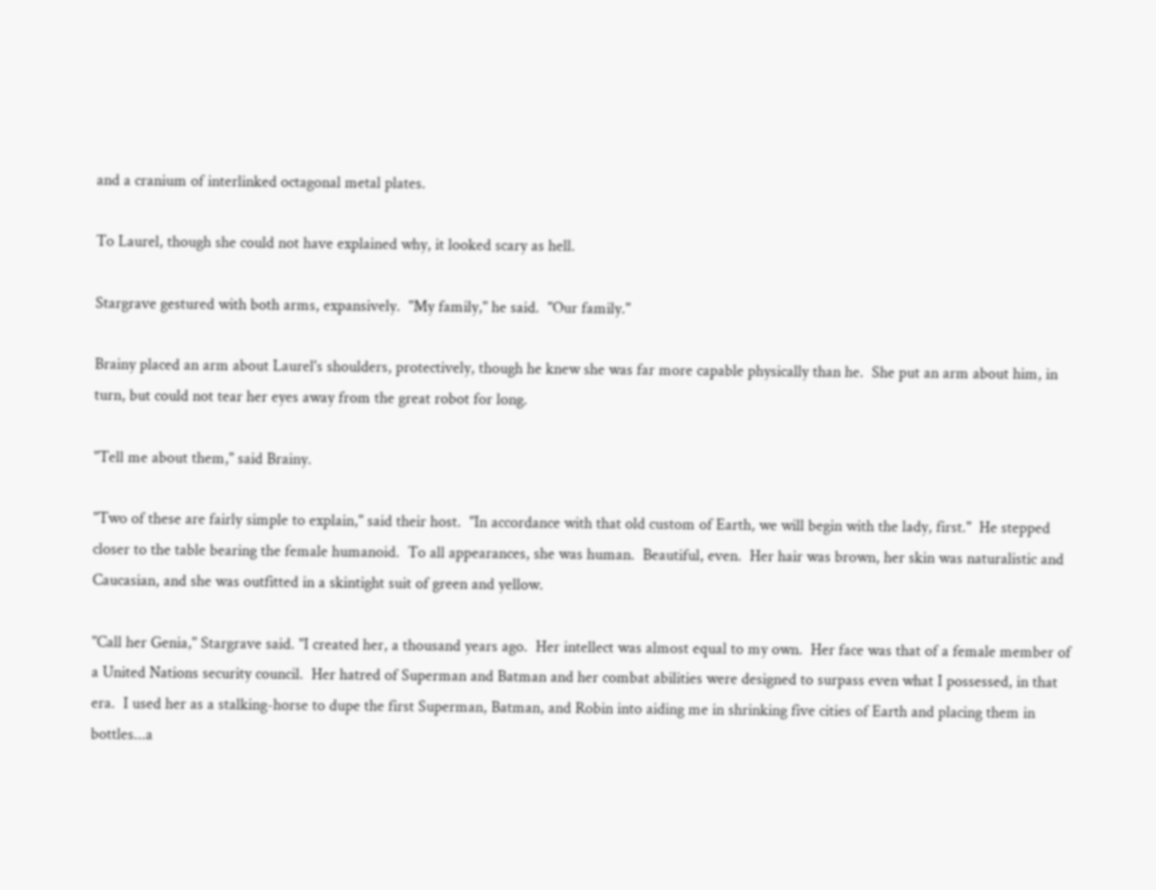and a cranium of interlinked octagonal metal plates.

To Laurel, though she could not have explained why, it looked scary as hell.

Stargrave gestured with both arms, expansively.  "My family," he said.  "Our family."

Brainy placed an arm about Laurel's shoulders, protectively, though he knew she was far more capable physically than he.  She put an arm about him, in turn, but could not tear her eyes away from the great robot for long.

"Tell me about them," said Brainy.

"Two of these are fairly simple to explain," said their host.  "In accordance with that old custom of Earth, we will begin with the lady, first."  He stepped closer to the table bearing the female humanoid.  To all appearances, she was human.  Beautiful, even.  Her hair was brown, her skin was naturalistic and Caucasian, and she was outfitted in a skintight suit of green and yellow.

"Call her Genia," Stargrave said. "I created her, a thousand years ago.  Her intellect was almost equal to my own.  Her face was that of a female member of a United Nations security council.  Her hatred of Superman and Batman and her combat abilities were designed to surpass even what I possessed, in that era.  I used her as a stalking-horse to dupe the first Superman, Batman, and Robin into aiding me in shrinking five cities of Earth and placing them in bottles...a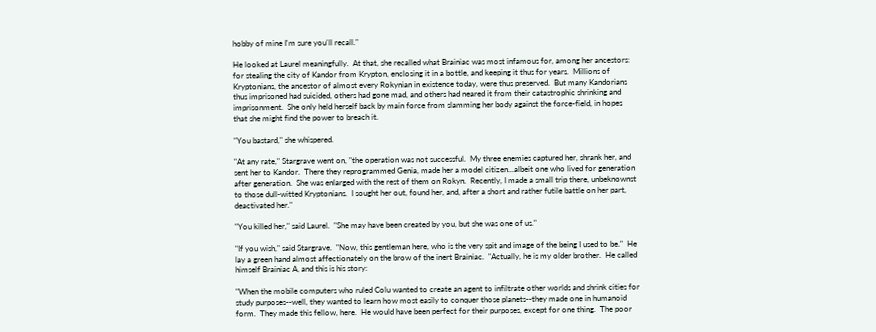hobby of mine I'm sure you'll recall."

He looked at Laurel meaningfully.  At that, she recalled what Brainiac was most infamous for, among her ancestors: for stealing the city of Kandor from Krypton, enclosing it in a bottle, and keeping it thus for years.  Millions of Kryptonians, the ancestor of almost every Rokynian in existence today, were thus preserved.  But many Kandorians thus imprisoned had suicided, others had gone mad, and others had neared it from their catastrophic shrinking and imprisonment.  She only held herself back by main force from slamming her body against the force-field, in hopes that she might find the power to breach it.

"You bastard," she whispered.

"At any rate," Stargrave went on, "the operation was not successful.  My three enemies captured her, shrank her, and sent her to Kandor.  There they reprogrammed Genia, made her a model citizen...albeit one who lived for generation after generation.  She was enlarged with the rest of them on Rokyn.  Recently, I made a small trip there, unbeknownst to those dull-witted Kryptonians.  I sought her out, found her, and, after a short and rather futile battle on her part, deactivated her."

"You killed her," said Laurel.  "She may have been created by you, but she was one of us."

"If you wish," said Stargrave.  "Now, this gentleman here, who is the very spit and image of the being I used to be."  He lay a green hand almost affectionately on the brow of the inert Brainiac.  "Actually, he is my older brother.  He called himself Brainiac A, and this is his story:

"When the mobile computers who ruled Colu wanted to create an agent to infiltrate other worlds and shrink cities for study purposes--well, they wanted to learn how most easily to conquer those planets--they made one in humanoid form.  They made this fellow, here.  He would have been perfect for their purposes, except for one thing.  The poor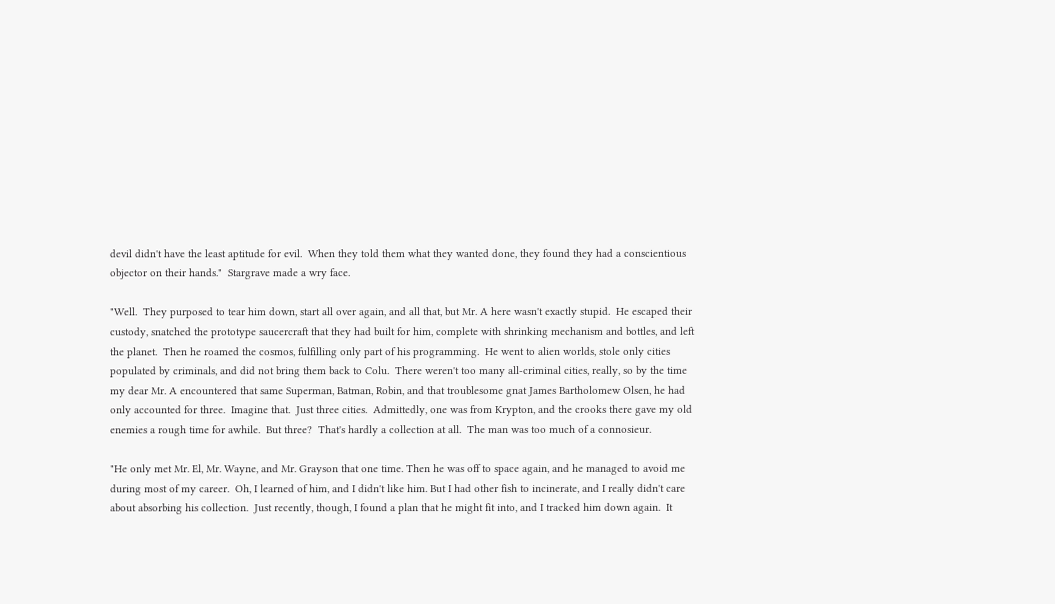devil didn't have the least aptitude for evil.  When they told them what they wanted done, they found they had a conscientious objector on their hands."  Stargrave made a wry face.

"Well.  They purposed to tear him down, start all over again, and all that, but Mr. A here wasn't exactly stupid.  He escaped their custody, snatched the prototype saucercraft that they had built for him, complete with shrinking mechanism and bottles, and left the planet.  Then he roamed the cosmos, fulfilling only part of his programming.  He went to alien worlds, stole only cities populated by criminals, and did not bring them back to Colu.  There weren't too many all-criminal cities, really, so by the time my dear Mr. A encountered that same Superman, Batman, Robin, and that troublesome gnat James Bartholomew Olsen, he had only accounted for three.  Imagine that.  Just three cities.  Admittedly, one was from Krypton, and the crooks there gave my old enemies a rough time for awhile.  But three?  That's hardly a collection at all.  The man was too much of a connosieur.

"He only met Mr. El, Mr. Wayne, and Mr. Grayson that one time. Then he was off to space again, and he managed to avoid me during most of my career.  Oh, I learned of him, and I didn't like him. But I had other fish to incinerate, and I really didn't care about absorbing his collection.  Just recently, though, I found a plan that he might fit into, and I tracked him down again.  It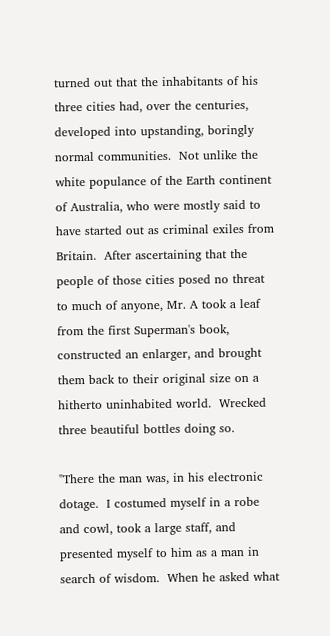turned out that the inhabitants of his three cities had, over the centuries, developed into upstanding, boringly normal communities.  Not unlike the white populance of the Earth continent of Australia, who were mostly said to have started out as criminal exiles from Britain.  After ascertaining that the people of those cities posed no threat to much of anyone, Mr. A took a leaf from the first Superman's book, constructed an enlarger, and brought them back to their original size on a hitherto uninhabited world.  Wrecked three beautiful bottles doing so.

"There the man was, in his electronic dotage.  I costumed myself in a robe and cowl, took a large staff, and presented myself to him as a man in search of wisdom.  When he asked what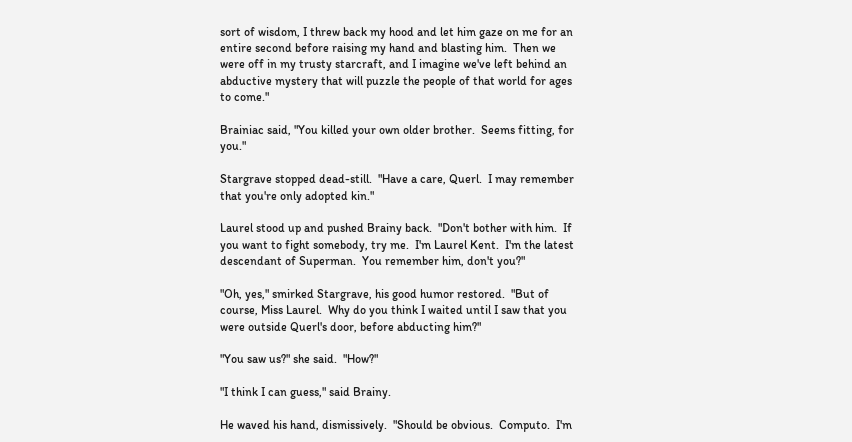sort of wisdom, I threw back my hood and let him gaze on me for an entire second before raising my hand and blasting him.  Then we were off in my trusty starcraft, and I imagine we've left behind an abductive mystery that will puzzle the people of that world for ages to come."

Brainiac said, "You killed your own older brother.  Seems fitting, for you."

Stargrave stopped dead-still.  "Have a care, Querl.  I may remember that you're only adopted kin."

Laurel stood up and pushed Brainy back.  "Don't bother with him.  If you want to fight somebody, try me.  I'm Laurel Kent.  I'm the latest descendant of Superman.  You remember him, don't you?"

"Oh, yes," smirked Stargrave, his good humor restored.  "But of course, Miss Laurel.  Why do you think I waited until I saw that you were outside Querl's door, before abducting him?"

"You saw us?" she said.  "How?"

"I think I can guess," said Brainy.

He waved his hand, dismissively.  "Should be obvious.  Computo.  I'm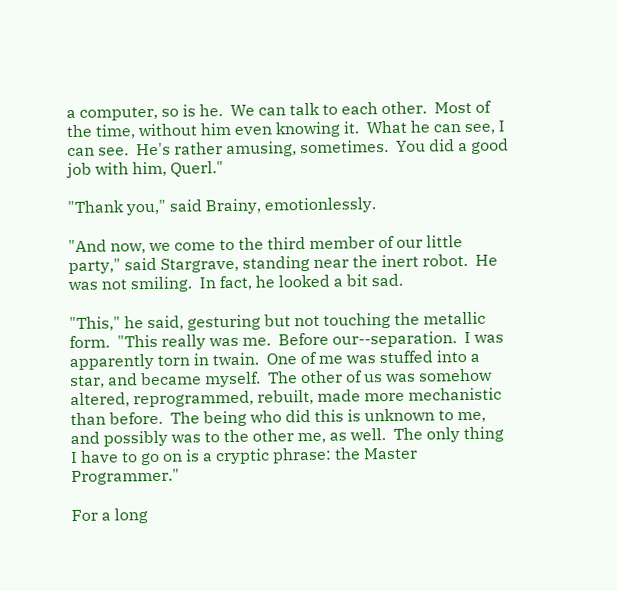a computer, so is he.  We can talk to each other.  Most of the time, without him even knowing it.  What he can see, I can see.  He's rather amusing, sometimes.  You did a good job with him, Querl."

"Thank you," said Brainy, emotionlessly.

"And now, we come to the third member of our little party," said Stargrave, standing near the inert robot.  He was not smiling.  In fact, he looked a bit sad.

"This," he said, gesturing but not touching the metallic form.  "This really was me.  Before our--separation.  I was apparently torn in twain.  One of me was stuffed into a star, and became myself.  The other of us was somehow altered, reprogrammed, rebuilt, made more mechanistic than before.  The being who did this is unknown to me, and possibly was to the other me, as well.  The only thing I have to go on is a cryptic phrase: the Master Programmer."

For a long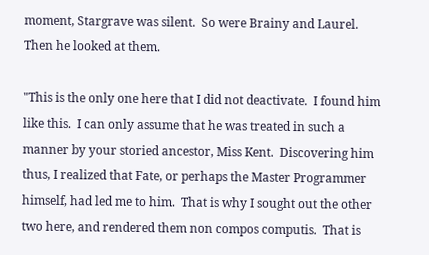moment, Stargrave was silent.  So were Brainy and Laurel.  Then he looked at them.

"This is the only one here that I did not deactivate.  I found him like this.  I can only assume that he was treated in such a manner by your storied ancestor, Miss Kent.  Discovering him thus, I realized that Fate, or perhaps the Master Programmer himself, had led me to him.  That is why I sought out the other two here, and rendered them non compos computis.  That is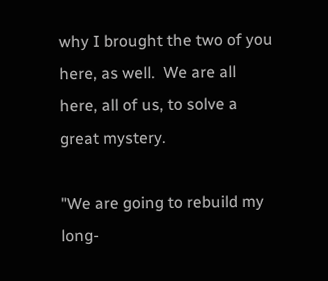why I brought the two of you here, as well.  We are all here, all of us, to solve a great mystery.

"We are going to rebuild my long-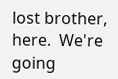lost brother, here.  We're going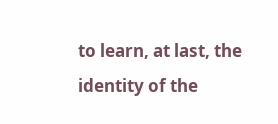to learn, at last, the identity of the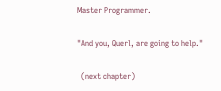Master Programmer.

"And you, Querl, are going to help."

  (next chapter)